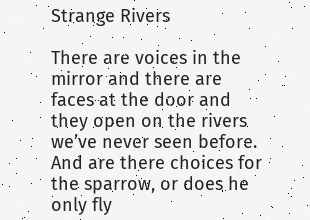Strange Rivers

There are voices in the mirror and there are faces at the door and they open on the rivers we’ve never seen before. And are there choices for the sparrow, or does he only fly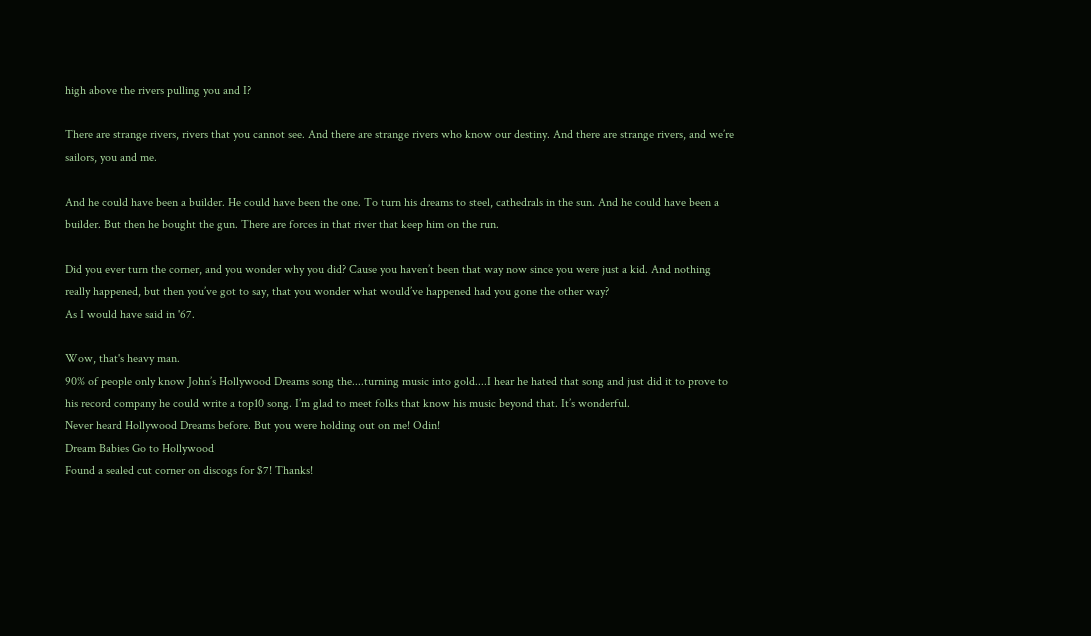high above the rivers pulling you and I?

There are strange rivers, rivers that you cannot see. And there are strange rivers who know our destiny. And there are strange rivers, and we’re sailors, you and me.

And he could have been a builder. He could have been the one. To turn his dreams to steel, cathedrals in the sun. And he could have been a builder. But then he bought the gun. There are forces in that river that keep him on the run.

Did you ever turn the corner, and you wonder why you did? Cause you haven’t been that way now since you were just a kid. And nothing really happened, but then you’ve got to say, that you wonder what would’ve happened had you gone the other way?
As I would have said in '67.

Wow, that's heavy man.
90% of people only know John’s Hollywood Dreams song the....turning music into gold....I hear he hated that song and just did it to prove to his record company he could write a top10 song. I’m glad to meet folks that know his music beyond that. It’s wonderful.
Never heard Hollywood Dreams before. But you were holding out on me! Odin!
Dream Babies Go to Hollywood
Found a sealed cut corner on discogs for $7! Thanks!